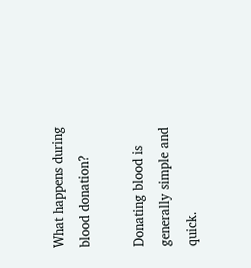What happens during blood donation?

Donating blood is generally simple and quick.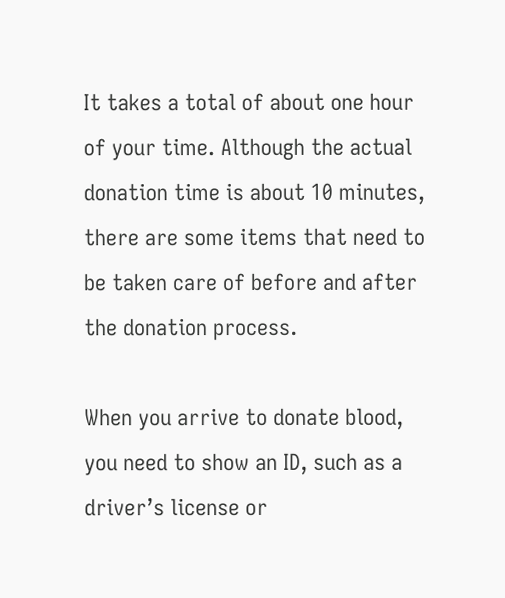It takes a total of about one hour of your time. Although the actual donation time is about 10 minutes, there are some items that need to be taken care of before and after the donation process.

When you arrive to donate blood, you need to show an ID, such as a driver’s license or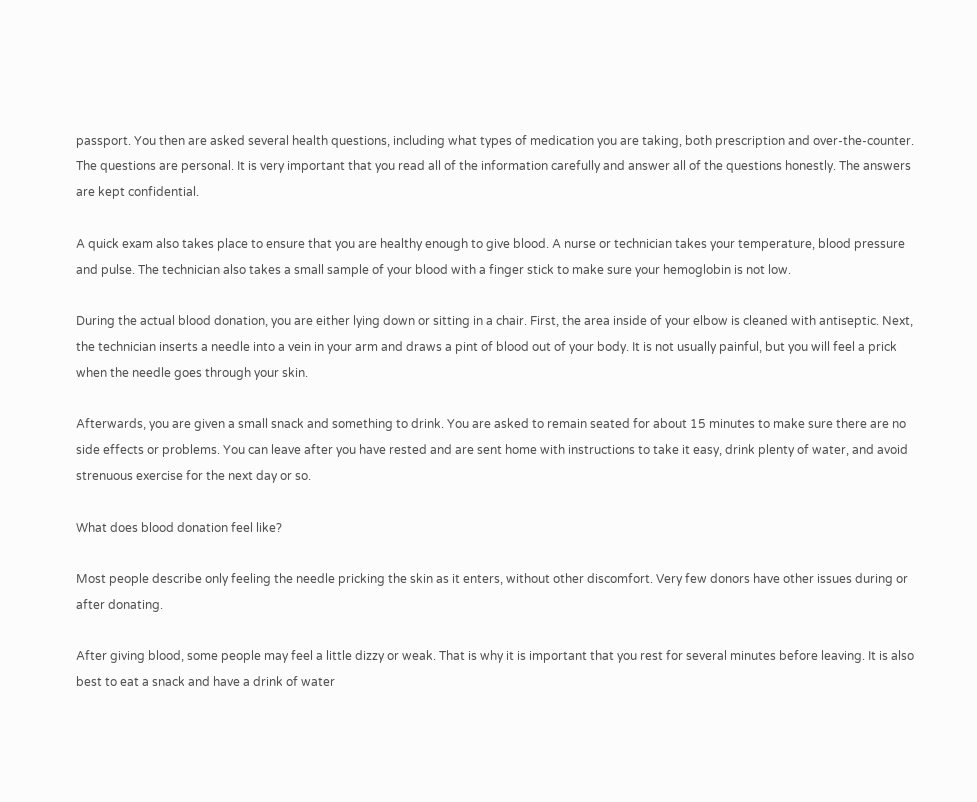passport. You then are asked several health questions, including what types of medication you are taking, both prescription and over-the-counter. The questions are personal. It is very important that you read all of the information carefully and answer all of the questions honestly. The answers are kept confidential.

A quick exam also takes place to ensure that you are healthy enough to give blood. A nurse or technician takes your temperature, blood pressure and pulse. The technician also takes a small sample of your blood with a finger stick to make sure your hemoglobin is not low.

During the actual blood donation, you are either lying down or sitting in a chair. First, the area inside of your elbow is cleaned with antiseptic. Next, the technician inserts a needle into a vein in your arm and draws a pint of blood out of your body. It is not usually painful, but you will feel a prick when the needle goes through your skin.

Afterwards, you are given a small snack and something to drink. You are asked to remain seated for about 15 minutes to make sure there are no side effects or problems. You can leave after you have rested and are sent home with instructions to take it easy, drink plenty of water, and avoid strenuous exercise for the next day or so.

What does blood donation feel like?

Most people describe only feeling the needle pricking the skin as it enters, without other discomfort. Very few donors have other issues during or after donating.

After giving blood, some people may feel a little dizzy or weak. That is why it is important that you rest for several minutes before leaving. It is also best to eat a snack and have a drink of water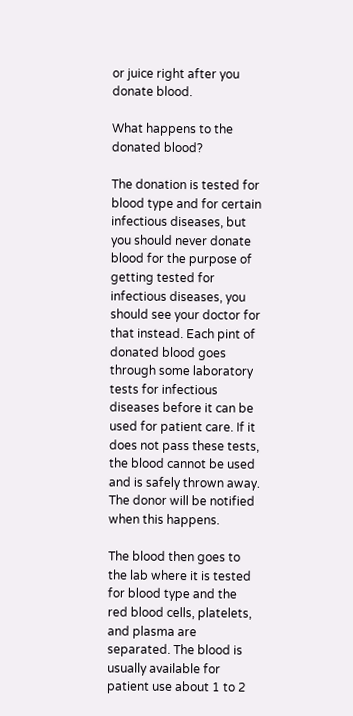or juice right after you donate blood.

What happens to the donated blood?

The donation is tested for blood type and for certain infectious diseases, but you should never donate blood for the purpose of getting tested for infectious diseases, you should see your doctor for that instead. Each pint of donated blood goes through some laboratory tests for infectious diseases before it can be used for patient care. If it does not pass these tests, the blood cannot be used and is safely thrown away. The donor will be notified when this happens.

The blood then goes to the lab where it is tested for blood type and the red blood cells, platelets, and plasma are separated. The blood is usually available for patient use about 1 to 2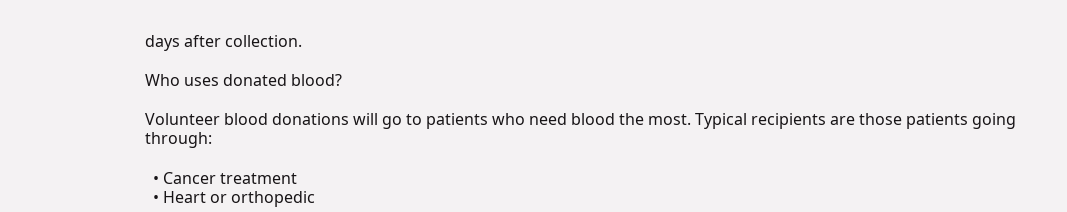days after collection.

Who uses donated blood?

Volunteer blood donations will go to patients who need blood the most. Typical recipients are those patients going through:

  • Cancer treatment
  • Heart or orthopedic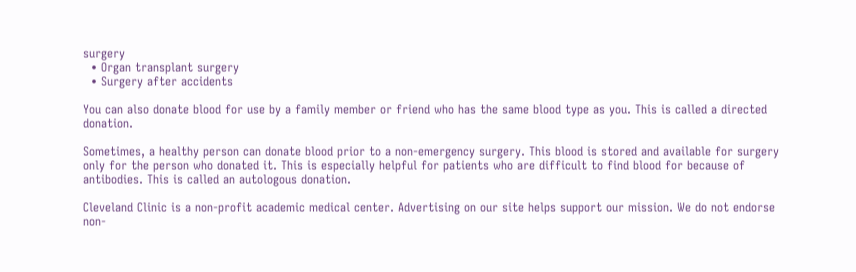surgery
  • Organ transplant surgery
  • Surgery after accidents

You can also donate blood for use by a family member or friend who has the same blood type as you. This is called a directed donation.

Sometimes, a healthy person can donate blood prior to a non-emergency surgery. This blood is stored and available for surgery only for the person who donated it. This is especially helpful for patients who are difficult to find blood for because of antibodies. This is called an autologous donation.

Cleveland Clinic is a non-profit academic medical center. Advertising on our site helps support our mission. We do not endorse non-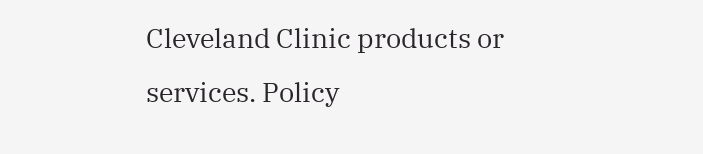Cleveland Clinic products or services. Policy